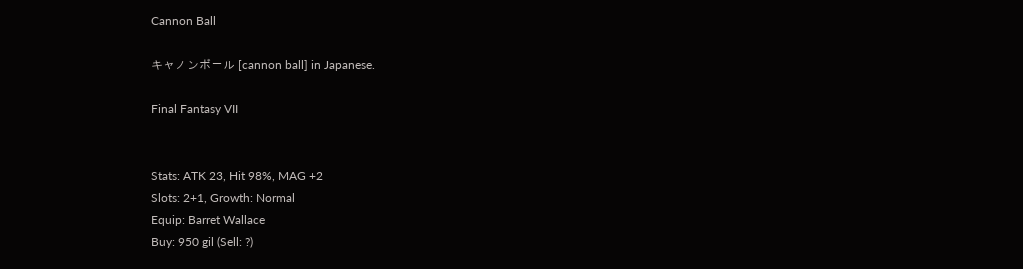Cannon Ball

キャノンボール [cannon ball] in Japanese.

Final Fantasy VII


Stats: ATK 23, Hit 98%, MAG +2
Slots: 2+1, Growth: Normal
Equip: Barret Wallace
Buy: 950 gil (Sell: ?)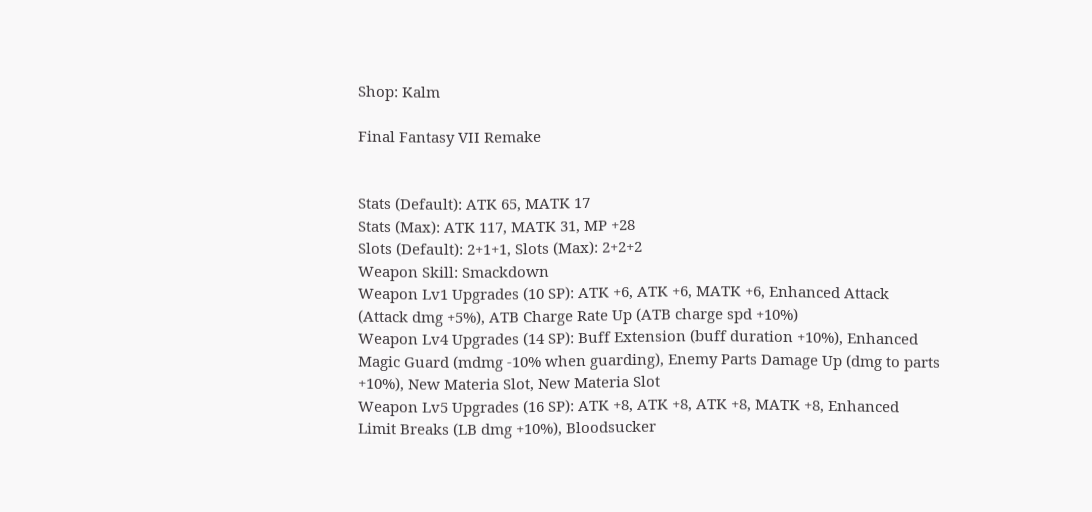Shop: Kalm

Final Fantasy VII Remake


Stats (Default): ATK 65, MATK 17
Stats (Max): ATK 117, MATK 31, MP +28
Slots (Default): 2+1+1, Slots (Max): 2+2+2
Weapon Skill: Smackdown
Weapon Lv1 Upgrades (10 SP): ATK +6, ATK +6, MATK +6, Enhanced Attack (Attack dmg +5%), ATB Charge Rate Up (ATB charge spd +10%)
Weapon Lv4 Upgrades (14 SP): Buff Extension (buff duration +10%), Enhanced Magic Guard (mdmg -10% when guarding), Enemy Parts Damage Up (dmg to parts +10%), New Materia Slot, New Materia Slot
Weapon Lv5 Upgrades (16 SP): ATK +8, ATK +8, ATK +8, MATK +8, Enhanced Limit Breaks (LB dmg +10%), Bloodsucker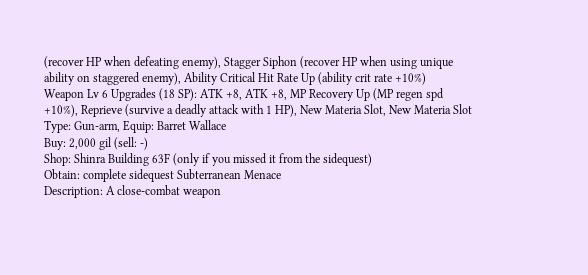(recover HP when defeating enemy), Stagger Siphon (recover HP when using unique ability on staggered enemy), Ability Critical Hit Rate Up (ability crit rate +10%)
Weapon Lv 6 Upgrades (18 SP): ATK +8, ATK +8, MP Recovery Up (MP regen spd +10%), Reprieve (survive a deadly attack with 1 HP), New Materia Slot, New Materia Slot
Type: Gun-arm, Equip: Barret Wallace
Buy: 2,000 gil (sell: -)
Shop: Shinra Building 63F (only if you missed it from the sidequest)
Obtain: complete sidequest Subterranean Menace
Description: A close-combat weapon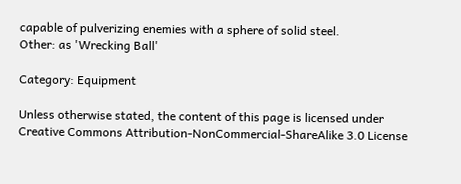capable of pulverizing enemies with a sphere of solid steel.
Other: as 'Wrecking Ball'

Category: Equipment

Unless otherwise stated, the content of this page is licensed under Creative Commons Attribution-NonCommercial-ShareAlike 3.0 License